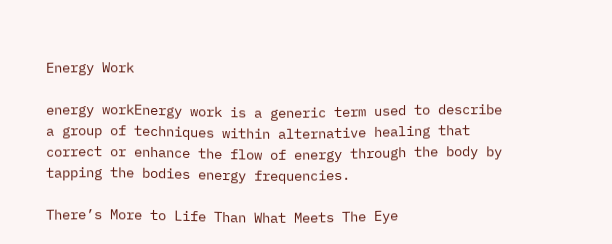Energy Work

energy workEnergy work is a generic term used to describe a group of techniques within alternative healing that correct or enhance the flow of energy through the body by tapping the bodies energy frequencies.

There’s More to Life Than What Meets The Eye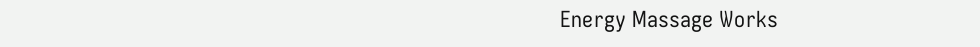Energy Massage Works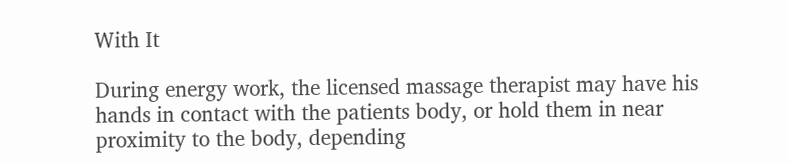With It

During energy work, the licensed massage therapist may have his hands in contact with the patients body, or hold them in near proximity to the body, depending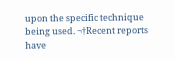upon the specific technique being used. ¬†Recent reports have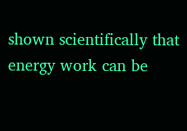shown scientifically that energy work can be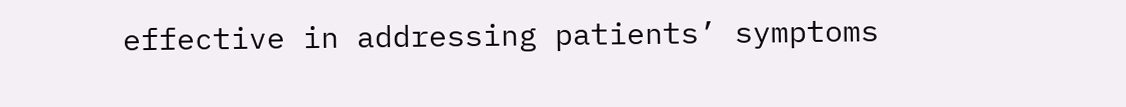effective in addressing patients’ symptoms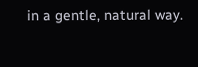in a gentle, natural way.